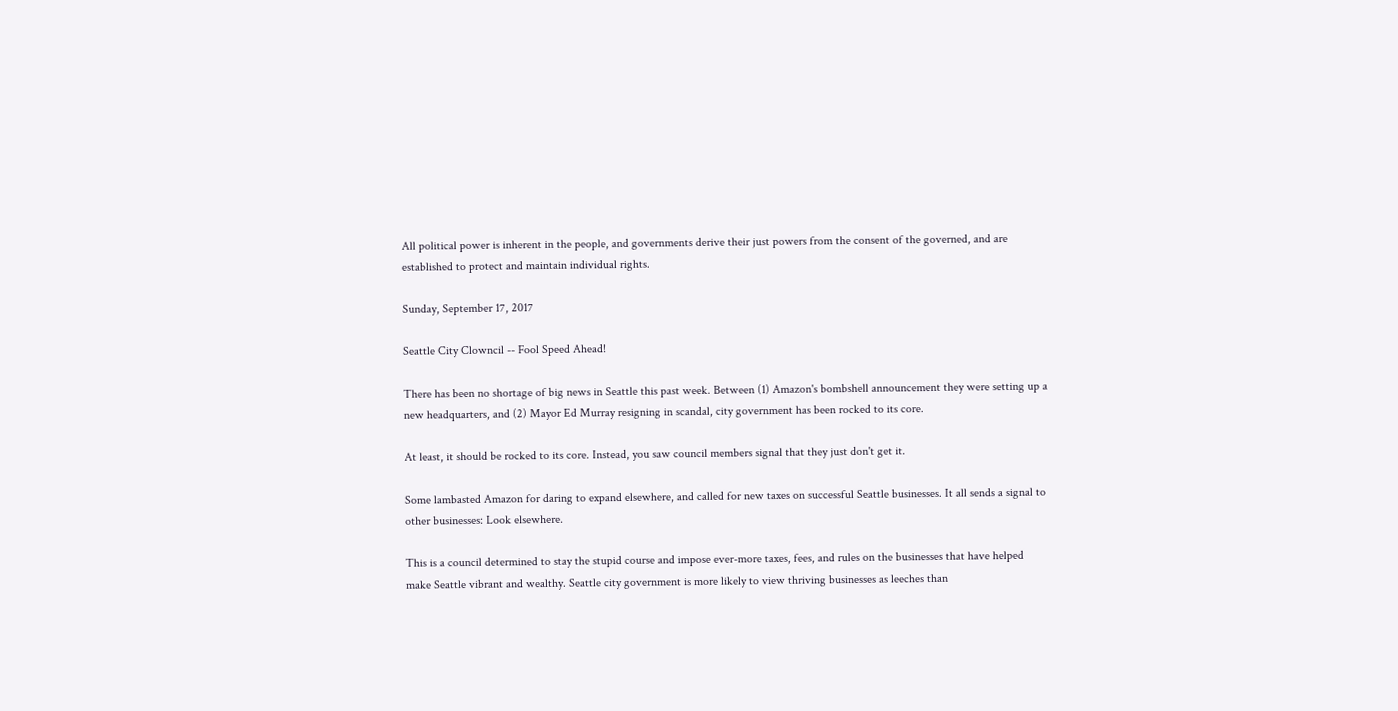All political power is inherent in the people, and governments derive their just powers from the consent of the governed, and are established to protect and maintain individual rights.

Sunday, September 17, 2017

Seattle City Clowncil -- Fool Speed Ahead!

There has been no shortage of big news in Seattle this past week. Between (1) Amazon's bombshell announcement they were setting up a new headquarters, and (2) Mayor Ed Murray resigning in scandal, city government has been rocked to its core.

At least, it should be rocked to its core. Instead, you saw council members signal that they just don't get it.

Some lambasted Amazon for daring to expand elsewhere, and called for new taxes on successful Seattle businesses. It all sends a signal to other businesses: Look elsewhere.

This is a council determined to stay the stupid course and impose ever-more taxes, fees, and rules on the businesses that have helped make Seattle vibrant and wealthy. Seattle city government is more likely to view thriving businesses as leeches than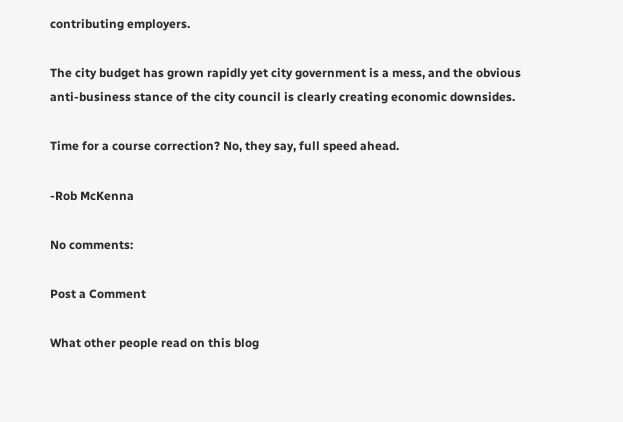contributing employers.

The city budget has grown rapidly yet city government is a mess, and the obvious anti-business stance of the city council is clearly creating economic downsides.

Time for a course correction? No, they say, full speed ahead.

-Rob McKenna

No comments:

Post a Comment

What other people read on this blog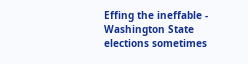Effing the ineffable - Washington State elections sometimes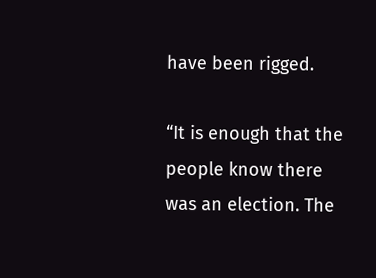have been rigged.

“It is enough that the people know there was an election. The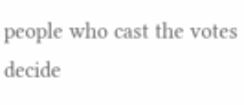people who cast the votes decide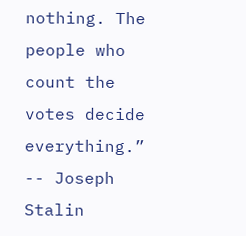nothing. The people who count the votes decide everything.”
-- Joseph Stalin